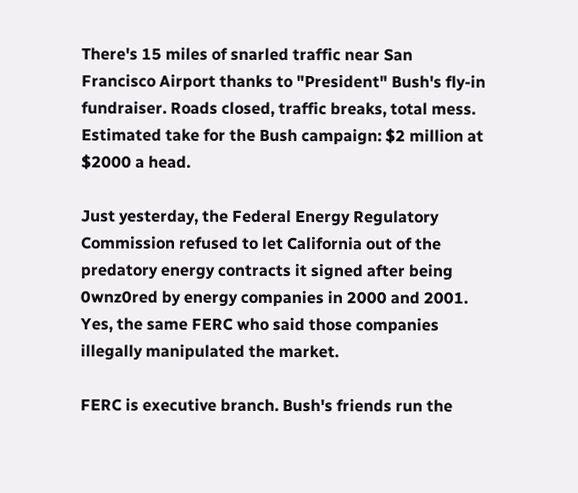There's 15 miles of snarled traffic near San Francisco Airport thanks to "President" Bush's fly-in fundraiser. Roads closed, traffic breaks, total mess. Estimated take for the Bush campaign: $2 million at $2000 a head.

Just yesterday, the Federal Energy Regulatory Commission refused to let California out of the predatory energy contracts it signed after being 0wnz0red by energy companies in 2000 and 2001. Yes, the same FERC who said those companies illegally manipulated the market.

FERC is executive branch. Bush's friends run the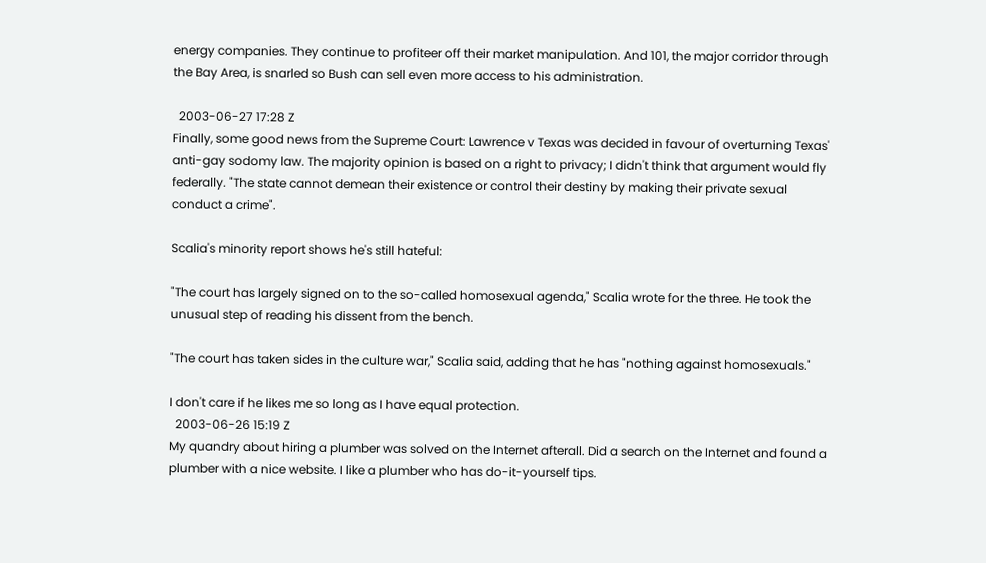energy companies. They continue to profiteer off their market manipulation. And 101, the major corridor through the Bay Area, is snarled so Bush can sell even more access to his administration.

  2003-06-27 17:28 Z
Finally, some good news from the Supreme Court: Lawrence v Texas was decided in favour of overturning Texas' anti-gay sodomy law. The majority opinion is based on a right to privacy; I didn't think that argument would fly federally. "The state cannot demean their existence or control their destiny by making their private sexual conduct a crime".

Scalia's minority report shows he's still hateful:

"The court has largely signed on to the so-called homosexual agenda," Scalia wrote for the three. He took the unusual step of reading his dissent from the bench.

"The court has taken sides in the culture war," Scalia said, adding that he has "nothing against homosexuals."

I don't care if he likes me so long as I have equal protection.
  2003-06-26 15:19 Z
My quandry about hiring a plumber was solved on the Internet afterall. Did a search on the Internet and found a plumber with a nice website. I like a plumber who has do-it-yourself tips.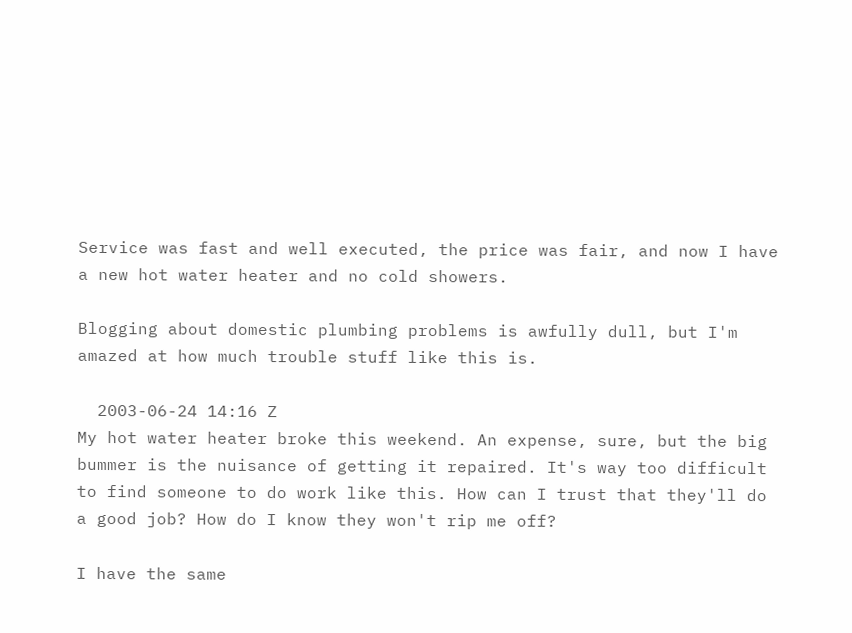Service was fast and well executed, the price was fair, and now I have a new hot water heater and no cold showers.

Blogging about domestic plumbing problems is awfully dull, but I'm amazed at how much trouble stuff like this is.

  2003-06-24 14:16 Z
My hot water heater broke this weekend. An expense, sure, but the big bummer is the nuisance of getting it repaired. It's way too difficult to find someone to do work like this. How can I trust that they'll do a good job? How do I know they won't rip me off?

I have the same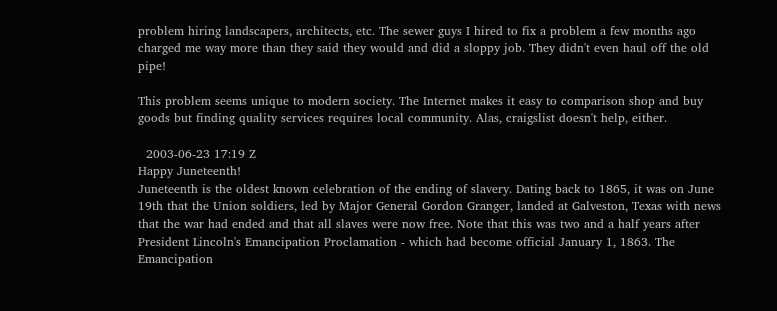problem hiring landscapers, architects, etc. The sewer guys I hired to fix a problem a few months ago charged me way more than they said they would and did a sloppy job. They didn't even haul off the old pipe!

This problem seems unique to modern society. The Internet makes it easy to comparison shop and buy goods but finding quality services requires local community. Alas, craigslist doesn't help, either.

  2003-06-23 17:19 Z
Happy Juneteenth!
Juneteenth is the oldest known celebration of the ending of slavery. Dating back to 1865, it was on June 19th that the Union soldiers, led by Major General Gordon Granger, landed at Galveston, Texas with news that the war had ended and that all slaves were now free. Note that this was two and a half years after President Lincoln's Emancipation Proclamation - which had become official January 1, 1863. The Emancipation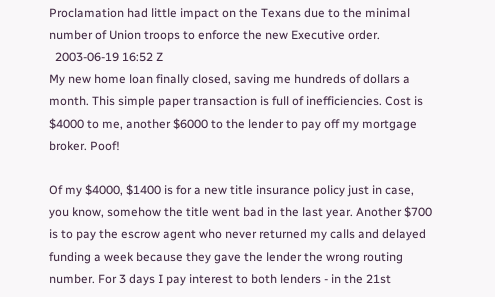Proclamation had little impact on the Texans due to the minimal number of Union troops to enforce the new Executive order.
  2003-06-19 16:52 Z
My new home loan finally closed, saving me hundreds of dollars a month. This simple paper transaction is full of inefficiencies. Cost is $4000 to me, another $6000 to the lender to pay off my mortgage broker. Poof!

Of my $4000, $1400 is for a new title insurance policy just in case, you know, somehow the title went bad in the last year. Another $700 is to pay the escrow agent who never returned my calls and delayed funding a week because they gave the lender the wrong routing number. For 3 days I pay interest to both lenders - in the 21st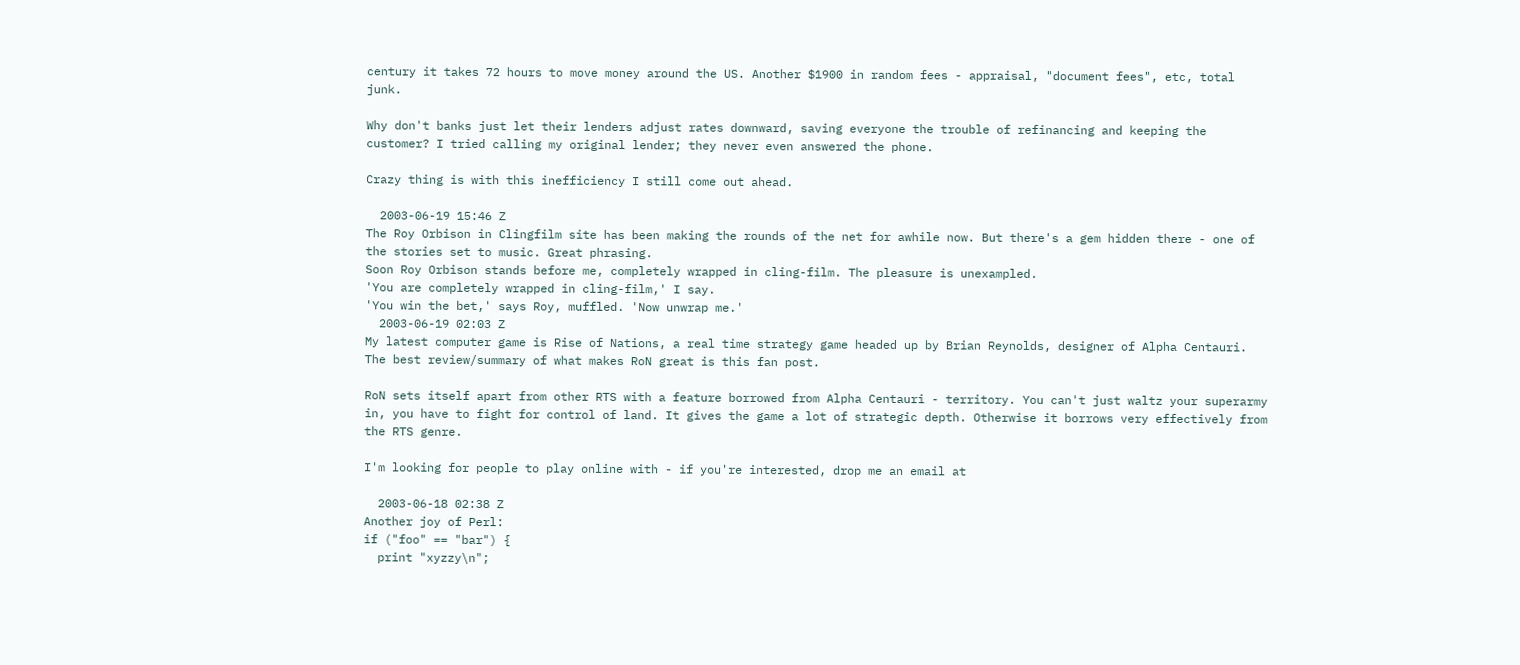century it takes 72 hours to move money around the US. Another $1900 in random fees - appraisal, "document fees", etc, total junk.

Why don't banks just let their lenders adjust rates downward, saving everyone the trouble of refinancing and keeping the customer? I tried calling my original lender; they never even answered the phone.

Crazy thing is with this inefficiency I still come out ahead.

  2003-06-19 15:46 Z
The Roy Orbison in Clingfilm site has been making the rounds of the net for awhile now. But there's a gem hidden there - one of the stories set to music. Great phrasing.
Soon Roy Orbison stands before me, completely wrapped in cling-film. The pleasure is unexampled.
'You are completely wrapped in cling-film,' I say.
'You win the bet,' says Roy, muffled. 'Now unwrap me.'
  2003-06-19 02:03 Z
My latest computer game is Rise of Nations, a real time strategy game headed up by Brian Reynolds, designer of Alpha Centauri. The best review/summary of what makes RoN great is this fan post.

RoN sets itself apart from other RTS with a feature borrowed from Alpha Centauri - territory. You can't just waltz your superarmy in, you have to fight for control of land. It gives the game a lot of strategic depth. Otherwise it borrows very effectively from the RTS genre.

I'm looking for people to play online with - if you're interested, drop me an email at

  2003-06-18 02:38 Z
Another joy of Perl:
if ("foo" == "bar") {
  print "xyzzy\n";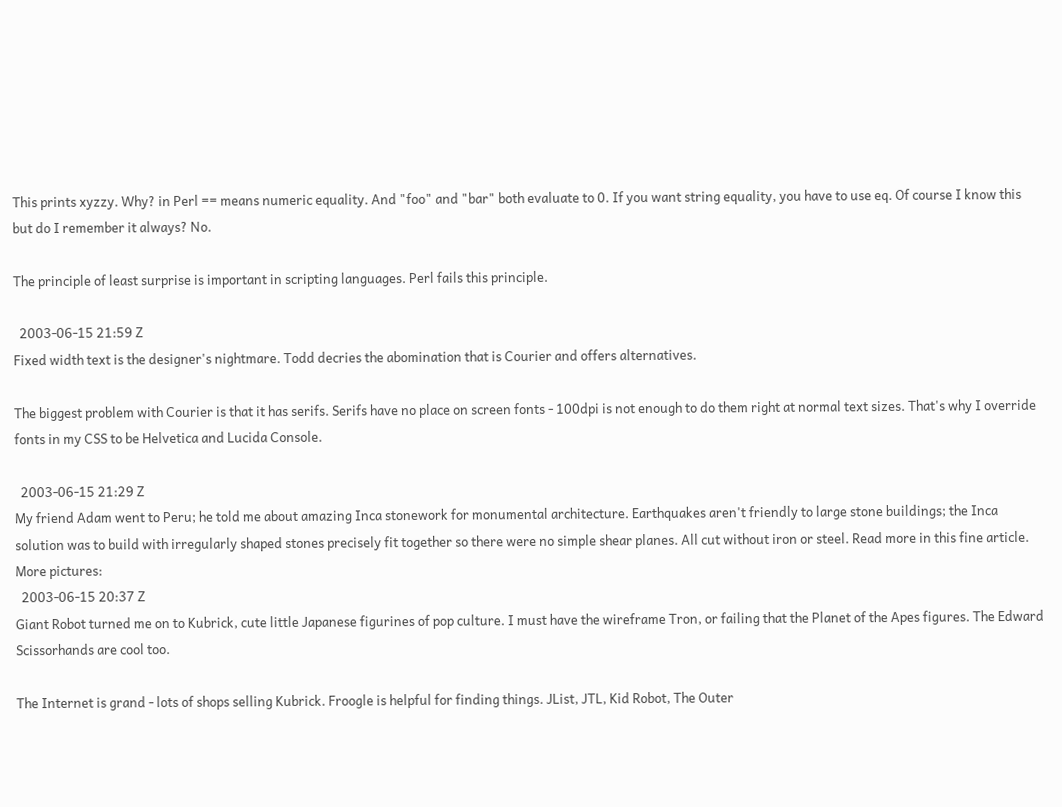This prints xyzzy. Why? in Perl == means numeric equality. And "foo" and "bar" both evaluate to 0. If you want string equality, you have to use eq. Of course I know this but do I remember it always? No.

The principle of least surprise is important in scripting languages. Perl fails this principle.

  2003-06-15 21:59 Z
Fixed width text is the designer's nightmare. Todd decries the abomination that is Courier and offers alternatives.

The biggest problem with Courier is that it has serifs. Serifs have no place on screen fonts - 100dpi is not enough to do them right at normal text sizes. That's why I override fonts in my CSS to be Helvetica and Lucida Console.

  2003-06-15 21:29 Z
My friend Adam went to Peru; he told me about amazing Inca stonework for monumental architecture. Earthquakes aren't friendly to large stone buildings; the Inca solution was to build with irregularly shaped stones precisely fit together so there were no simple shear planes. All cut without iron or steel. Read more in this fine article.
More pictures:
  2003-06-15 20:37 Z
Giant Robot turned me on to Kubrick, cute little Japanese figurines of pop culture. I must have the wireframe Tron, or failing that the Planet of the Apes figures. The Edward Scissorhands are cool too.

The Internet is grand - lots of shops selling Kubrick. Froogle is helpful for finding things. JList, JTL, Kid Robot, The Outer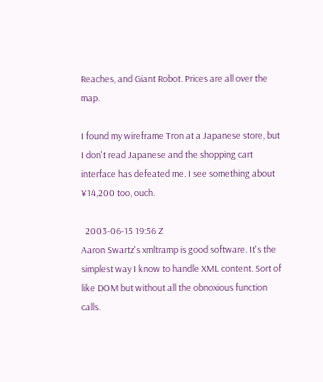Reaches, and Giant Robot. Prices are all over the map.

I found my wireframe Tron at a Japanese store, but I don't read Japanese and the shopping cart interface has defeated me. I see something about ¥14,200 too, ouch.

  2003-06-15 19:56 Z
Aaron Swartz's xmltramp is good software. It's the simplest way I know to handle XML content. Sort of like DOM but without all the obnoxious function calls.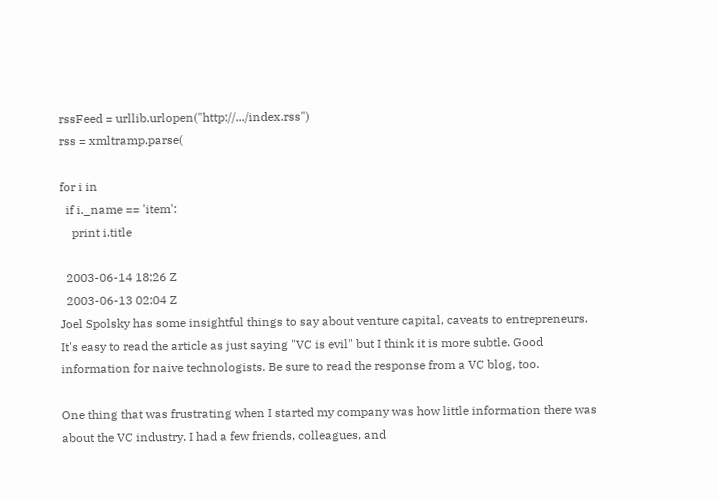rssFeed = urllib.urlopen("http://.../index.rss")
rss = xmltramp.parse(

for i in
  if i._name == 'item':
    print i.title

  2003-06-14 18:26 Z
  2003-06-13 02:04 Z
Joel Spolsky has some insightful things to say about venture capital, caveats to entrepreneurs. It's easy to read the article as just saying "VC is evil" but I think it is more subtle. Good information for naive technologists. Be sure to read the response from a VC blog, too.

One thing that was frustrating when I started my company was how little information there was about the VC industry. I had a few friends, colleagues, and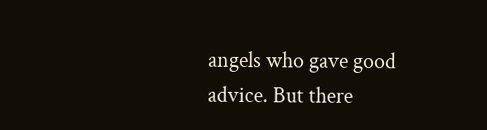angels who gave good advice. But there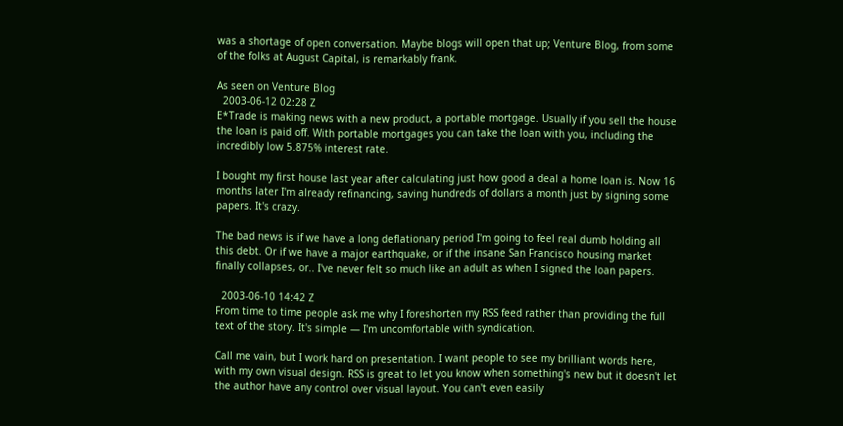was a shortage of open conversation. Maybe blogs will open that up; Venture Blog, from some of the folks at August Capital, is remarkably frank.

As seen on Venture Blog
  2003-06-12 02:28 Z
E*Trade is making news with a new product, a portable mortgage. Usually if you sell the house the loan is paid off. With portable mortgages you can take the loan with you, including the incredibly low 5.875% interest rate.

I bought my first house last year after calculating just how good a deal a home loan is. Now 16 months later I'm already refinancing, saving hundreds of dollars a month just by signing some papers. It's crazy.

The bad news is if we have a long deflationary period I'm going to feel real dumb holding all this debt. Or if we have a major earthquake, or if the insane San Francisco housing market finally collapses, or.. I've never felt so much like an adult as when I signed the loan papers.

  2003-06-10 14:42 Z
From time to time people ask me why I foreshorten my RSS feed rather than providing the full text of the story. It's simple — I'm uncomfortable with syndication.

Call me vain, but I work hard on presentation. I want people to see my brilliant words here, with my own visual design. RSS is great to let you know when something's new but it doesn't let the author have any control over visual layout. You can't even easily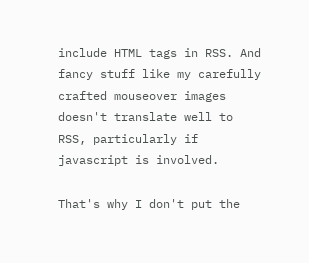include HTML tags in RSS. And fancy stuff like my carefully crafted mouseover images doesn't translate well to RSS, particularly if javascript is involved.

That's why I don't put the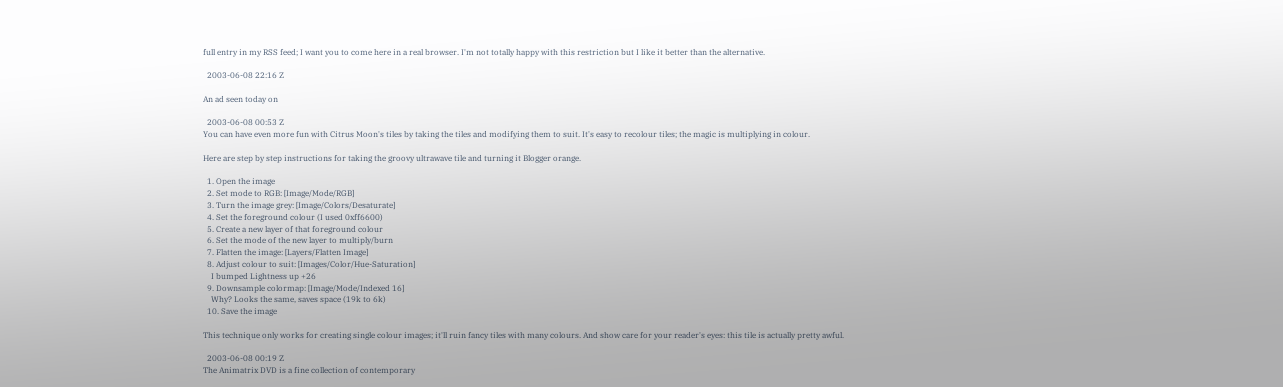full entry in my RSS feed; I want you to come here in a real browser. I'm not totally happy with this restriction but I like it better than the alternative.

  2003-06-08 22:16 Z

An ad seen today on

  2003-06-08 00:53 Z
You can have even more fun with Citrus Moon's tiles by taking the tiles and modifying them to suit. It's easy to recolour tiles; the magic is multiplying in colour.

Here are step by step instructions for taking the groovy ultrawave tile and turning it Blogger orange.

  1. Open the image
  2. Set mode to RGB: [Image/Mode/RGB]
  3. Turn the image grey: [Image/Colors/Desaturate]
  4. Set the foreground colour (I used 0xff6600)
  5. Create a new layer of that foreground colour
  6. Set the mode of the new layer to multiply/burn
  7. Flatten the image: [Layers/Flatten Image]
  8. Adjust colour to suit: [Images/Color/Hue-Saturation]
    I bumped Lightness up +26
  9. Downsample colormap: [Image/Mode/Indexed 16]
    Why? Looks the same, saves space (19k to 6k)
  10. Save the image

This technique only works for creating single colour images; it'll ruin fancy tiles with many colours. And show care for your reader's eyes: this tile is actually pretty awful.

  2003-06-08 00:19 Z
The Animatrix DVD is a fine collection of contemporary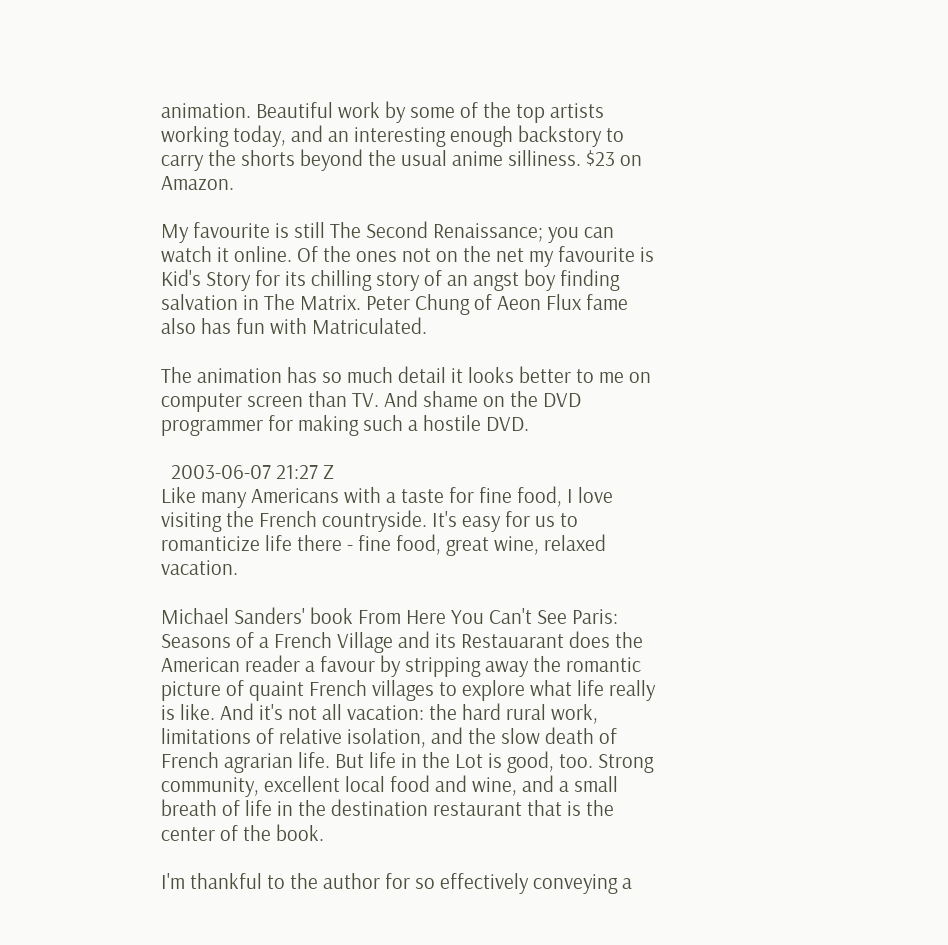animation. Beautiful work by some of the top artists working today, and an interesting enough backstory to carry the shorts beyond the usual anime silliness. $23 on Amazon.

My favourite is still The Second Renaissance; you can watch it online. Of the ones not on the net my favourite is Kid's Story for its chilling story of an angst boy finding salvation in The Matrix. Peter Chung of Aeon Flux fame also has fun with Matriculated.

The animation has so much detail it looks better to me on computer screen than TV. And shame on the DVD programmer for making such a hostile DVD.

  2003-06-07 21:27 Z
Like many Americans with a taste for fine food, I love visiting the French countryside. It's easy for us to romanticize life there - fine food, great wine, relaxed vacation.

Michael Sanders' book From Here You Can't See Paris: Seasons of a French Village and its Restauarant does the American reader a favour by stripping away the romantic picture of quaint French villages to explore what life really is like. And it's not all vacation: the hard rural work, limitations of relative isolation, and the slow death of French agrarian life. But life in the Lot is good, too. Strong community, excellent local food and wine, and a small breath of life in the destination restaurant that is the center of the book.

I'm thankful to the author for so effectively conveying a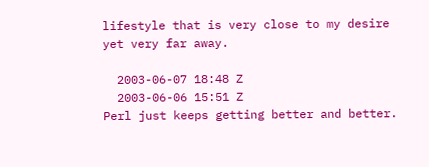lifestyle that is very close to my desire yet very far away.

  2003-06-07 18:48 Z
  2003-06-06 15:51 Z
Perl just keeps getting better and better.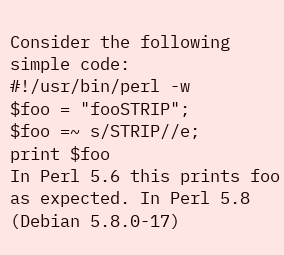Consider the following simple code:
#!/usr/bin/perl -w
$foo = "fooSTRIP";
$foo =~ s/STRIP//e;
print $foo
In Perl 5.6 this prints foo as expected. In Perl 5.8 (Debian 5.8.0-17)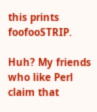this prints foofooSTRIP.

Huh? My friends who like Perl claim that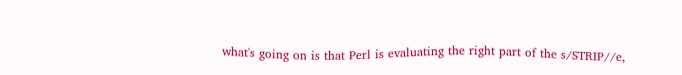what's going on is that Perl is evaluating the right part of the s/STRIP//e,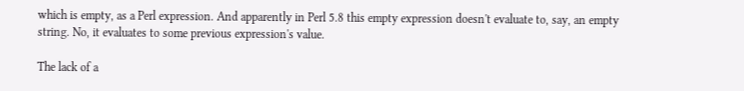which is empty, as a Perl expression. And apparently in Perl 5.8 this empty expression doesn't evaluate to, say, an empty string. No, it evaluates to some previous expression's value.

The lack of a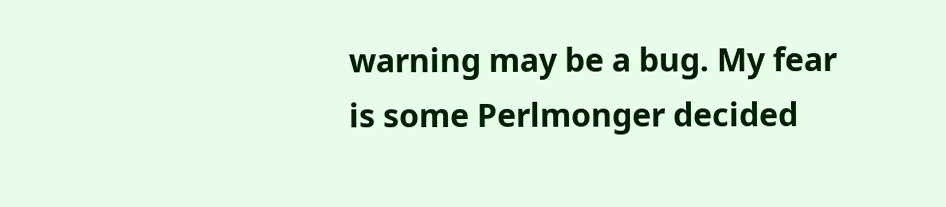warning may be a bug. My fear is some Perlmonger decided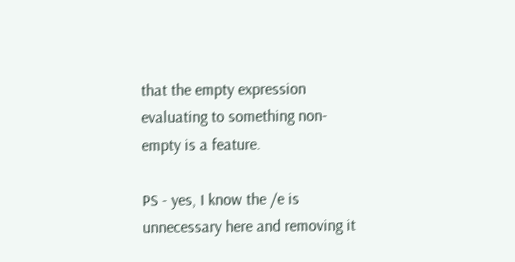that the empty expression evaluating to something non-empty is a feature.

PS - yes, I know the /e is unnecessary here and removing it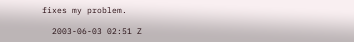fixes my problem.

  2003-06-03 02:51 Z